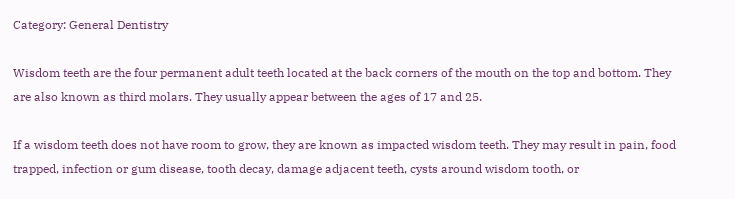Category: General Dentistry

Wisdom teeth are the four permanent adult teeth located at the back corners of the mouth on the top and bottom. They are also known as third molars. They usually appear between the ages of 17 and 25.

If a wisdom teeth does not have room to grow, they are known as impacted wisdom teeth. They may result in pain, food trapped, infection or gum disease, tooth decay, damage adjacent teeth, cysts around wisdom tooth, or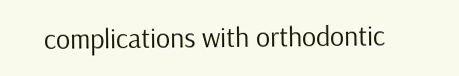complications with orthodontic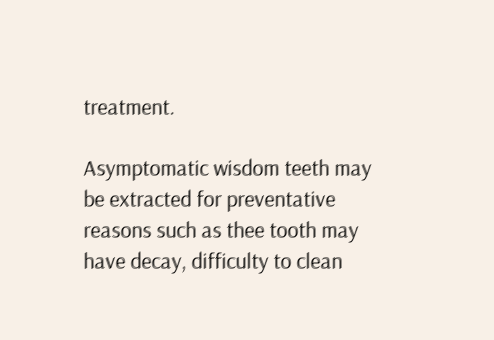treatment.

Asymptomatic wisdom teeth may be extracted for preventative reasons such as thee tooth may have decay, difficulty to clean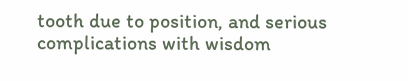tooth due to position, and serious complications with wisdom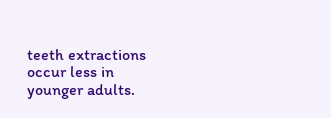teeth extractions occur less in younger adults.